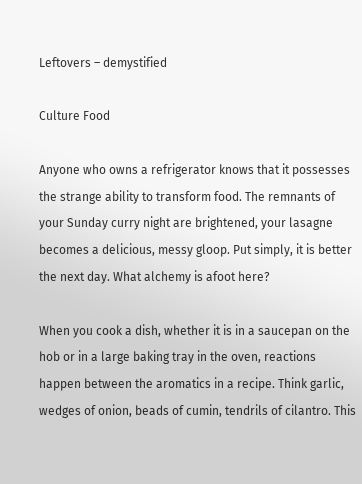Leftovers – demystified

Culture Food

Anyone who owns a refrigerator knows that it possesses the strange ability to transform food. The remnants of your Sunday curry night are brightened, your lasagne becomes a delicious, messy gloop. Put simply, it is better the next day. What alchemy is afoot here?

When you cook a dish, whether it is in a saucepan on the hob or in a large baking tray in the oven, reactions happen between the aromatics in a recipe. Think garlic, wedges of onion, beads of cumin, tendrils of cilantro. This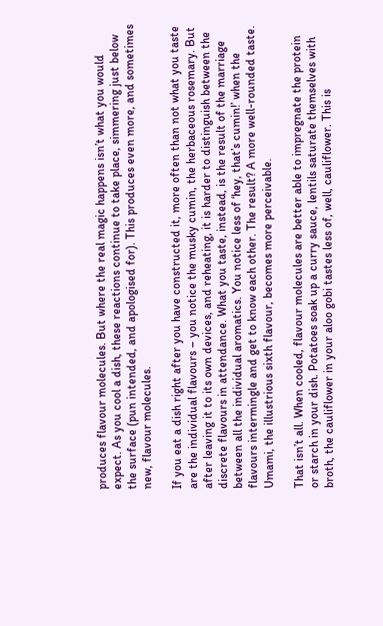produces flavour molecules. But where the real magic happens isn’t what you would expect. As you cool a dish, these reactions continue to take place, simmering just below the surface (pun intended, and apologised for). This produces even more, and sometimes new, flavour molecules.

If you eat a dish right after you have constructed it, more often than not what you taste are the individual flavours – you notice the musky cumin, the herbaceous rosemary. But after leaving it to its own devices, and reheating, it is harder to distinguish between the discrete flavours in attendance. What you taste, instead, is the result of the marriage between all the individual aromatics. You notice less of ‘hey, that’s cumin!’ when the flavours intermingle and get to know each other. The result? A more well-rounded taste. Umami, the illustrious sixth flavour, becomes more perceivable.

That isn’t all. When cooled, flavour molecules are better able to impregnate the protein or starch in your dish. Potatoes soak up a curry sauce, lentils saturate themselves with broth, the cauliflower in your aloo gobi tastes less of, well, cauliflower. This is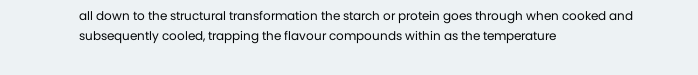all down to the structural transformation the starch or protein goes through when cooked and subsequently cooled, trapping the flavour compounds within as the temperature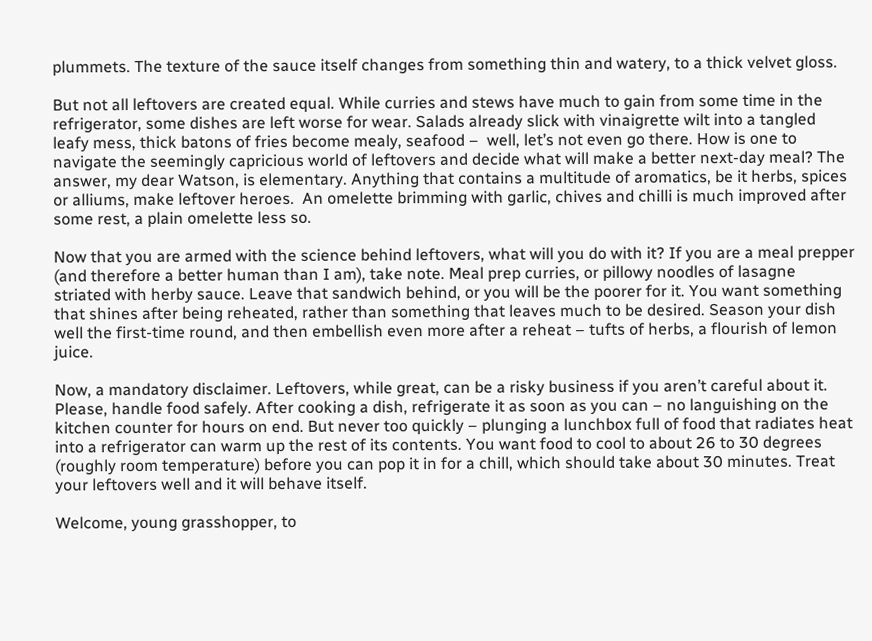plummets. The texture of the sauce itself changes from something thin and watery, to a thick velvet gloss.

But not all leftovers are created equal. While curries and stews have much to gain from some time in the refrigerator, some dishes are left worse for wear. Salads already slick with vinaigrette wilt into a tangled leafy mess, thick batons of fries become mealy, seafood –  well, let’s not even go there. How is one to navigate the seemingly capricious world of leftovers and decide what will make a better next-day meal? The answer, my dear Watson, is elementary. Anything that contains a multitude of aromatics, be it herbs, spices or alliums, make leftover heroes.  An omelette brimming with garlic, chives and chilli is much improved after some rest, a plain omelette less so.

Now that you are armed with the science behind leftovers, what will you do with it? If you are a meal prepper (and therefore a better human than I am), take note. Meal prep curries, or pillowy noodles of lasagne striated with herby sauce. Leave that sandwich behind, or you will be the poorer for it. You want something that shines after being reheated, rather than something that leaves much to be desired. Season your dish well the first-time round, and then embellish even more after a reheat – tufts of herbs, a flourish of lemon juice.

Now, a mandatory disclaimer. Leftovers, while great, can be a risky business if you aren’t careful about it. Please, handle food safely. After cooking a dish, refrigerate it as soon as you can – no languishing on the kitchen counter for hours on end. But never too quickly – plunging a lunchbox full of food that radiates heat into a refrigerator can warm up the rest of its contents. You want food to cool to about 26 to 30 degrees (roughly room temperature) before you can pop it in for a chill, which should take about 30 minutes. Treat your leftovers well and it will behave itself.

Welcome, young grasshopper, to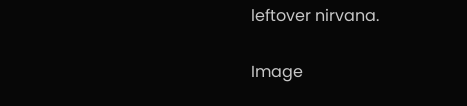leftover nirvana.

Image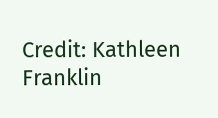Credit: Kathleen Franklin